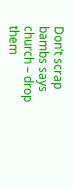Don’t scrap bambs says church – drop them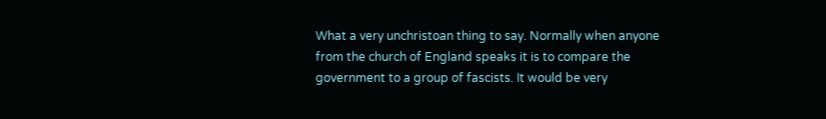What a very unchristoan thing to say. Normally when anyone from the church of England speaks it is to compare the government to a group of fascists. It would be very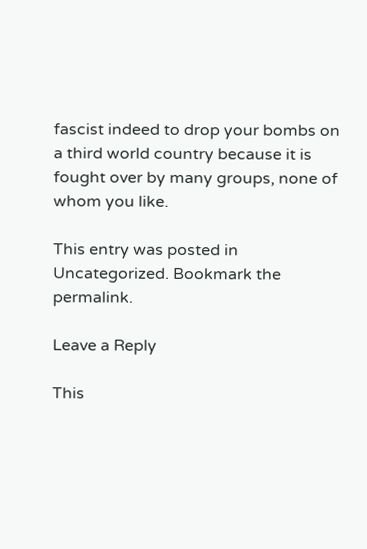fascist indeed to drop your bombs on a third world country because it is fought over by many groups, none of whom you like.

This entry was posted in Uncategorized. Bookmark the permalink.

Leave a Reply

This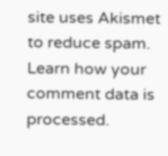site uses Akismet to reduce spam. Learn how your comment data is processed.